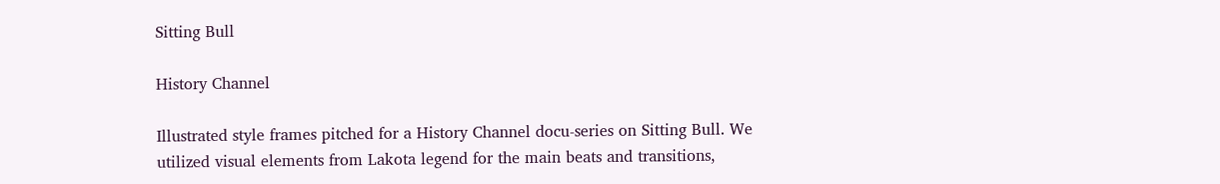Sitting Bull

History Channel

Illustrated style frames pitched for a History Channel docu-series on Sitting Bull. We utilized visual elements from Lakota legend for the main beats and transitions,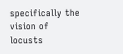specifically the vision of locusts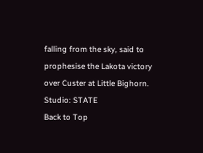falling from the sky, said to prophesise the Lakota victory over Custer at Little Bighorn.
Studio: STATE
Back to Top